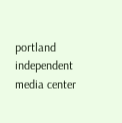portland independent media center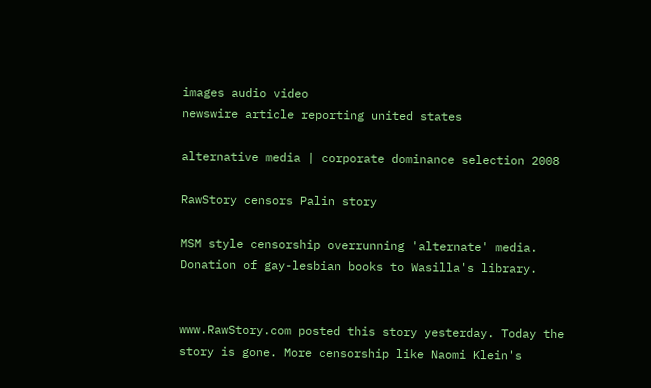images audio video
newswire article reporting united states

alternative media | corporate dominance selection 2008

RawStory censors Palin story

MSM style censorship overrunning 'alternate' media.
Donation of gay-lesbian books to Wasilla's library.


www.RawStory.com posted this story yesterday. Today the
story is gone. More censorship like Naomi Klein's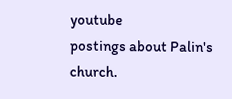youtube
postings about Palin's church.